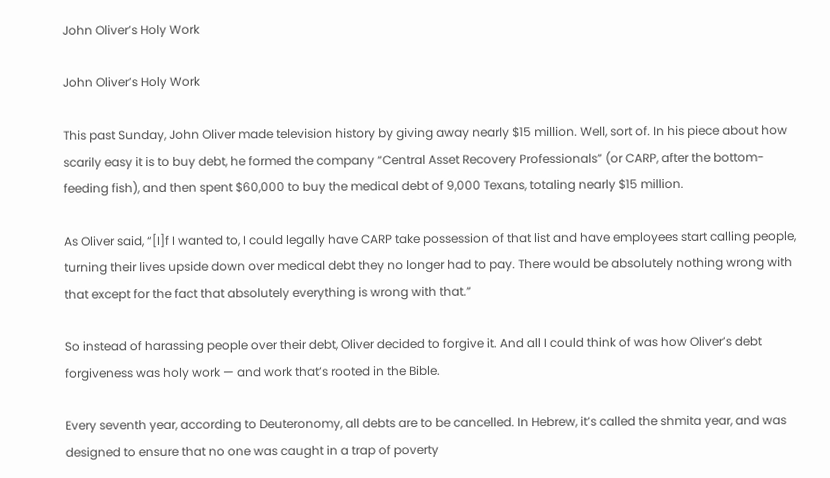John Oliver’s Holy Work

John Oliver’s Holy Work

This past Sunday, John Oliver made television history by giving away nearly $15 million. Well, sort of. In his piece about how scarily easy it is to buy debt, he formed the company “Central Asset Recovery Professionals” (or CARP, after the bottom-feeding fish), and then spent $60,000 to buy the medical debt of 9,000 Texans, totaling nearly $15 million.

As Oliver said, “[I]f I wanted to, I could legally have CARP take possession of that list and have employees start calling people, turning their lives upside down over medical debt they no longer had to pay. There would be absolutely nothing wrong with that except for the fact that absolutely everything is wrong with that.”

So instead of harassing people over their debt, Oliver decided to forgive it. And all I could think of was how Oliver’s debt forgiveness was holy work — and work that’s rooted in the Bible.

Every seventh year, according to Deuteronomy, all debts are to be cancelled. In Hebrew, it’s called the shmita year, and was designed to ensure that no one was caught in a trap of poverty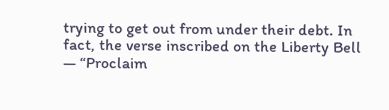trying to get out from under their debt. In fact, the verse inscribed on the Liberty Bell — “Proclaim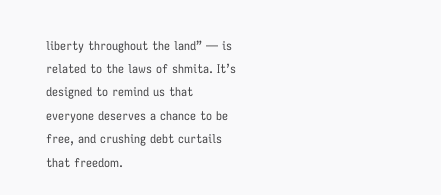liberty throughout the land” — is related to the laws of shmita. It’s designed to remind us that everyone deserves a chance to be free, and crushing debt curtails that freedom.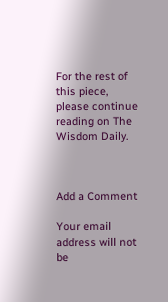For the rest of this piece, please continue reading on The Wisdom Daily.



Add a Comment

Your email address will not be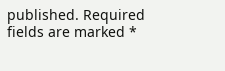published. Required fields are marked *